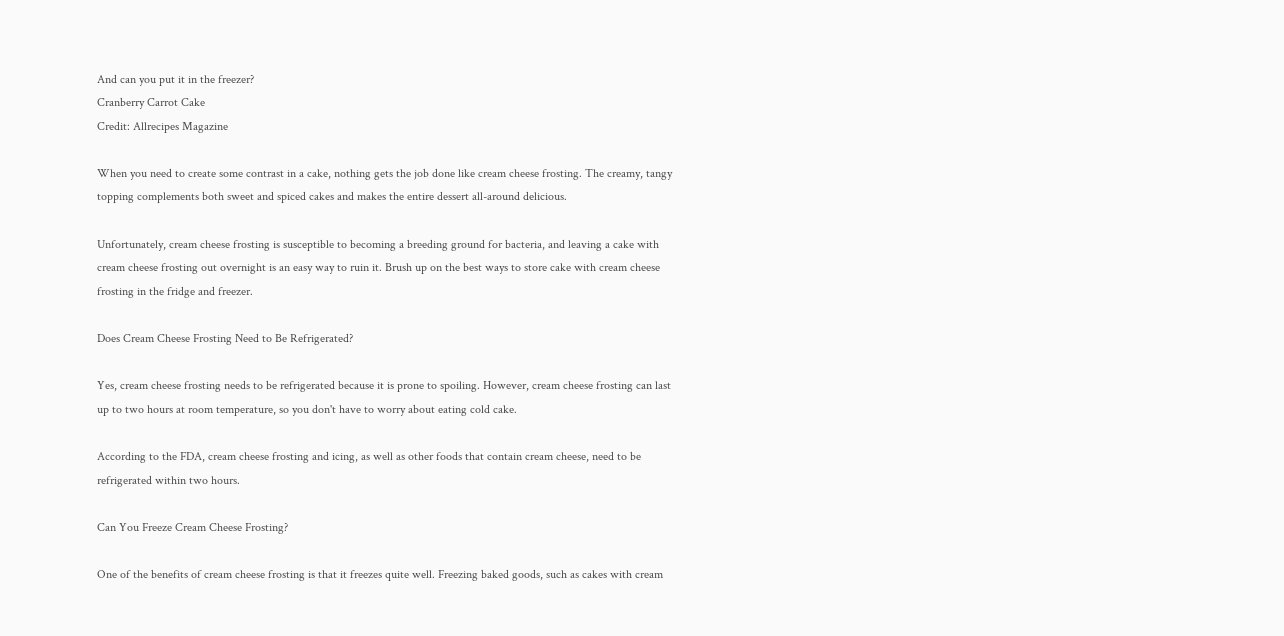And can you put it in the freezer?
Cranberry Carrot Cake
Credit: Allrecipes Magazine

When you need to create some contrast in a cake, nothing gets the job done like cream cheese frosting. The creamy, tangy topping complements both sweet and spiced cakes and makes the entire dessert all-around delicious.

Unfortunately, cream cheese frosting is susceptible to becoming a breeding ground for bacteria, and leaving a cake with cream cheese frosting out overnight is an easy way to ruin it. Brush up on the best ways to store cake with cream cheese frosting in the fridge and freezer.

Does Cream Cheese Frosting Need to Be Refrigerated?

Yes, cream cheese frosting needs to be refrigerated because it is prone to spoiling. However, cream cheese frosting can last up to two hours at room temperature, so you don't have to worry about eating cold cake.

According to the FDA, cream cheese frosting and icing, as well as other foods that contain cream cheese, need to be refrigerated within two hours.

Can You Freeze Cream Cheese Frosting?

One of the benefits of cream cheese frosting is that it freezes quite well. Freezing baked goods, such as cakes with cream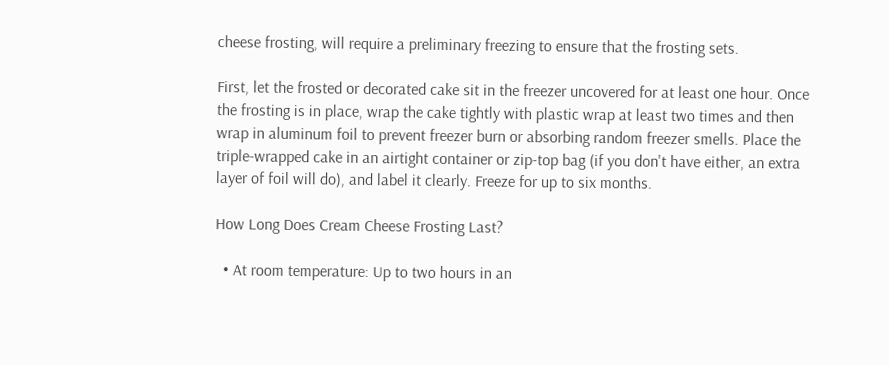cheese frosting, will require a preliminary freezing to ensure that the frosting sets.

First, let the frosted or decorated cake sit in the freezer uncovered for at least one hour. Once the frosting is in place, wrap the cake tightly with plastic wrap at least two times and then wrap in aluminum foil to prevent freezer burn or absorbing random freezer smells. Place the triple-wrapped cake in an airtight container or zip-top bag (if you don't have either, an extra layer of foil will do), and label it clearly. Freeze for up to six months.

How Long Does Cream Cheese Frosting Last?

  • At room temperature: Up to two hours in an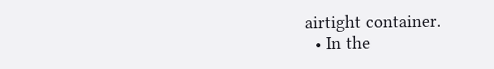airtight container.
  • In the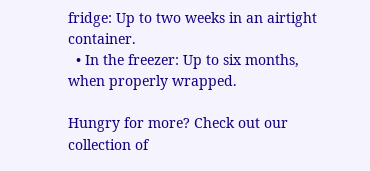fridge: Up to two weeks in an airtight container.
  • In the freezer: Up to six months, when properly wrapped.

Hungry for more? Check out our collection of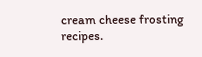cream cheese frosting recipes.